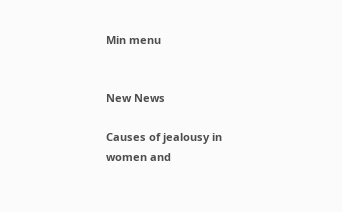Min menu


New News

Causes of jealousy in women and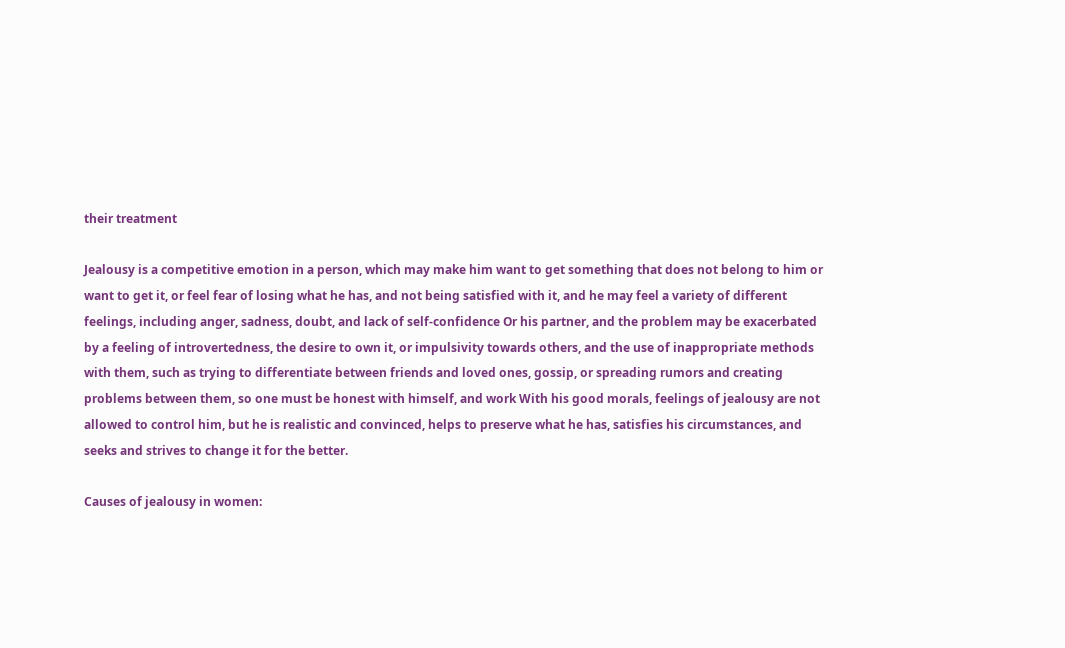their treatment

Jealousy is a competitive emotion in a person, which may make him want to get something that does not belong to him or want to get it, or feel fear of losing what he has, and not being satisfied with it, and he may feel a variety of different feelings, including anger, sadness, doubt, and lack of self-confidence Or his partner, and the problem may be exacerbated by a feeling of introvertedness, the desire to own it, or impulsivity towards others, and the use of inappropriate methods with them, such as trying to differentiate between friends and loved ones, gossip, or spreading rumors and creating problems between them, so one must be honest with himself, and work With his good morals, feelings of jealousy are not allowed to control him, but he is realistic and convinced, helps to preserve what he has, satisfies his circumstances, and seeks and strives to change it for the better.

Causes of jealousy in women: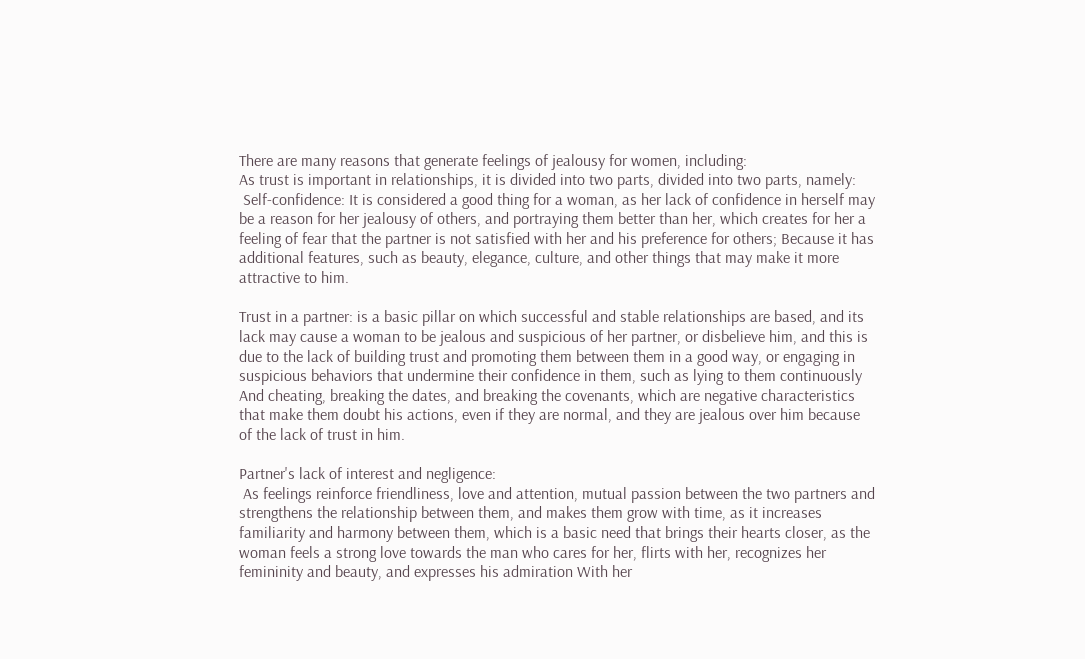There are many reasons that generate feelings of jealousy for women, including:
As trust is important in relationships, it is divided into two parts, divided into two parts, namely:
 Self-confidence: It is considered a good thing for a woman, as her lack of confidence in herself may be a reason for her jealousy of others, and portraying them better than her, which creates for her a feeling of fear that the partner is not satisfied with her and his preference for others; Because it has additional features, such as beauty, elegance, culture, and other things that may make it more attractive to him.

Trust in a partner: is a basic pillar on which successful and stable relationships are based, and its lack may cause a woman to be jealous and suspicious of her partner, or disbelieve him, and this is due to the lack of building trust and promoting them between them in a good way, or engaging in suspicious behaviors that undermine their confidence in them, such as lying to them continuously And cheating, breaking the dates, and breaking the covenants, which are negative characteristics that make them doubt his actions, even if they are normal, and they are jealous over him because of the lack of trust in him.

Partner's lack of interest and negligence:
 As feelings reinforce friendliness, love and attention, mutual passion between the two partners and strengthens the relationship between them, and makes them grow with time, as it increases familiarity and harmony between them, which is a basic need that brings their hearts closer, as the woman feels a strong love towards the man who cares for her, flirts with her, recognizes her femininity and beauty, and expresses his admiration With her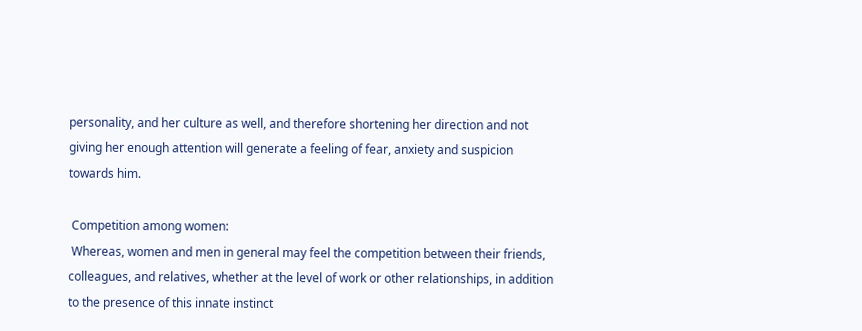personality, and her culture as well, and therefore shortening her direction and not giving her enough attention will generate a feeling of fear, anxiety and suspicion towards him.

 Competition among women:
 Whereas, women and men in general may feel the competition between their friends, colleagues, and relatives, whether at the level of work or other relationships, in addition to the presence of this innate instinct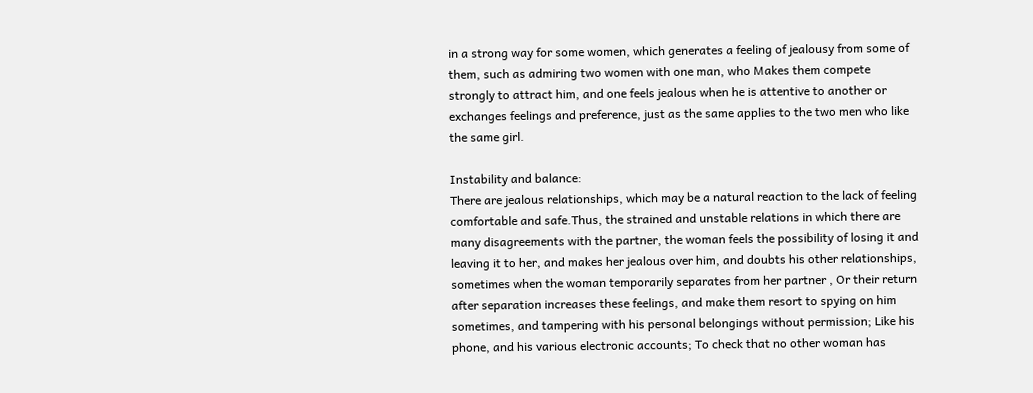in a strong way for some women, which generates a feeling of jealousy from some of them, such as admiring two women with one man, who Makes them compete strongly to attract him, and one feels jealous when he is attentive to another or exchanges feelings and preference, just as the same applies to the two men who like the same girl.

Instability and balance:
There are jealous relationships, which may be a natural reaction to the lack of feeling comfortable and safe.Thus, the strained and unstable relations in which there are many disagreements with the partner, the woman feels the possibility of losing it and leaving it to her, and makes her jealous over him, and doubts his other relationships, sometimes when the woman temporarily separates from her partner , Or their return after separation increases these feelings, and make them resort to spying on him sometimes, and tampering with his personal belongings without permission; Like his phone, and his various electronic accounts; To check that no other woman has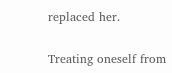replaced her.

Treating oneself from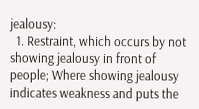jealousy:
  1. Restraint, which occurs by not showing jealousy in front of people; Where showing jealousy indicates weakness and puts the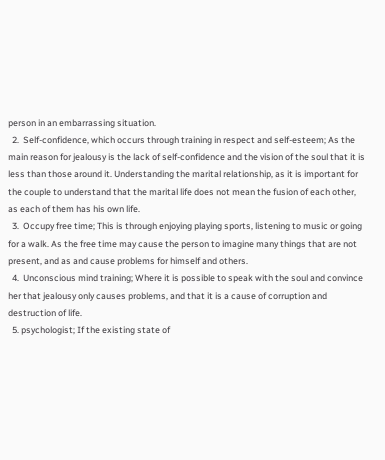person in an embarrassing situation.
  2.  Self-confidence, which occurs through training in respect and self-esteem; As the main reason for jealousy is the lack of self-confidence and the vision of the soul that it is less than those around it. Understanding the marital relationship, as it is important for the couple to understand that the marital life does not mean the fusion of each other, as each of them has his own life.
  3.  Occupy free time; This is through enjoying playing sports, listening to music or going for a walk. As the free time may cause the person to imagine many things that are not present, and as and cause problems for himself and others.
  4.  Unconscious mind training; Where it is possible to speak with the soul and convince her that jealousy only causes problems, and that it is a cause of corruption and destruction of life.
  5. psychologist; If the existing state of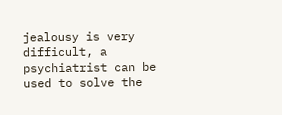jealousy is very difficult, a psychiatrist can be used to solve the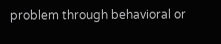problem through behavioral or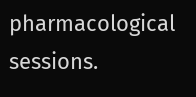pharmacological sessions.